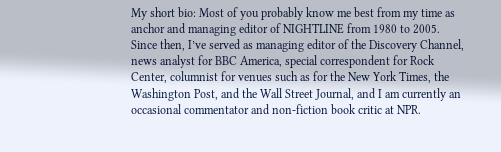My short bio: Most of you probably know me best from my time as anchor and managing editor of NIGHTLINE from 1980 to 2005. Since then, I’ve served as managing editor of the Discovery Channel, news analyst for BBC America, special correspondent for Rock Center, columnist for venues such as for the New York Times, the Washington Post, and the Wall Street Journal, and I am currently an occasional commentator and non-fiction book critic at NPR.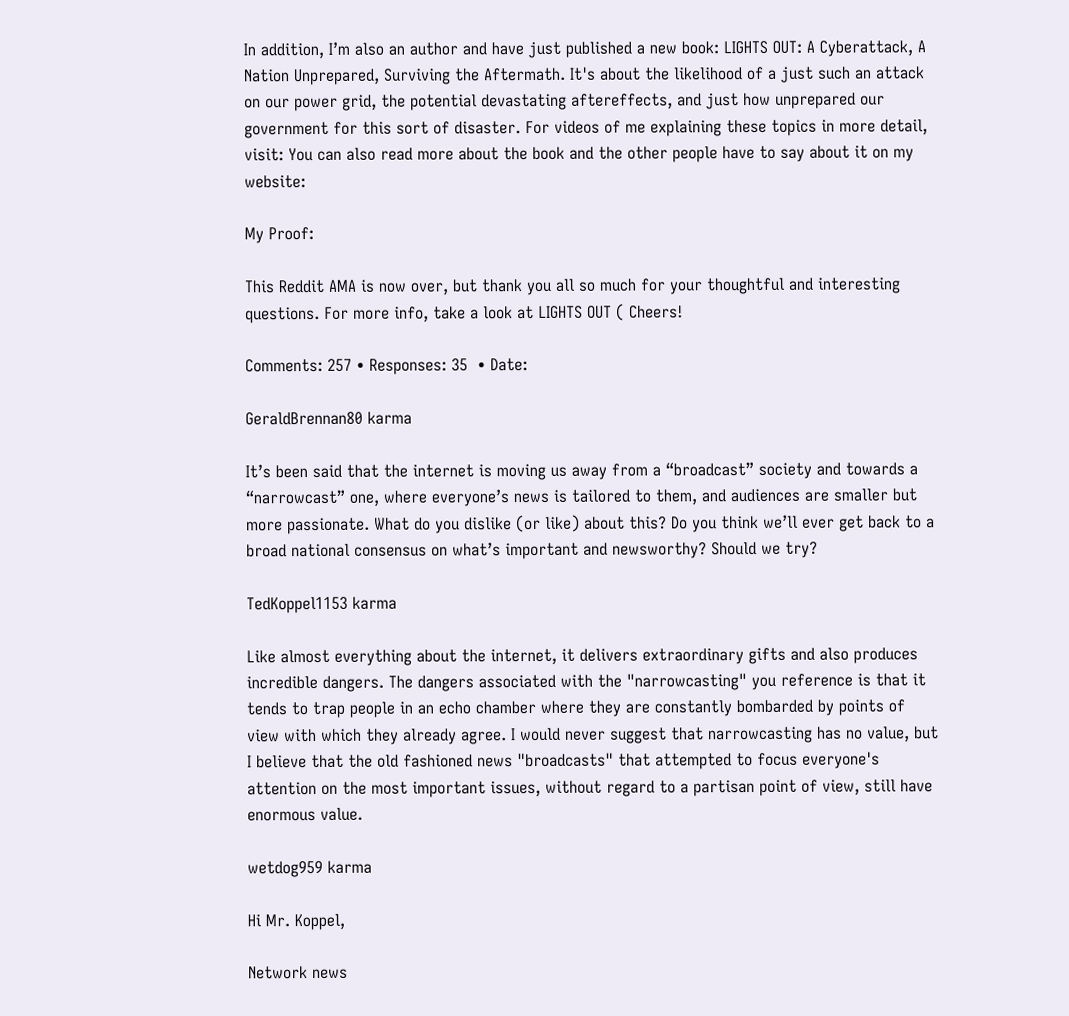In addition, I’m also an author and have just published a new book: LIGHTS OUT: A Cyberattack, A Nation Unprepared, Surviving the Aftermath. It's about the likelihood of a just such an attack on our power grid, the potential devastating aftereffects, and just how unprepared our government for this sort of disaster. For videos of me explaining these topics in more detail, visit: You can also read more about the book and the other people have to say about it on my website:

My Proof:

This Reddit AMA is now over, but thank you all so much for your thoughtful and interesting questions. For more info, take a look at LIGHTS OUT ( Cheers!

Comments: 257 • Responses: 35  • Date:

GeraldBrennan80 karma

It’s been said that the internet is moving us away from a “broadcast” society and towards a “narrowcast” one, where everyone’s news is tailored to them, and audiences are smaller but more passionate. What do you dislike (or like) about this? Do you think we’ll ever get back to a broad national consensus on what’s important and newsworthy? Should we try?

TedKoppel1153 karma

Like almost everything about the internet, it delivers extraordinary gifts and also produces incredible dangers. The dangers associated with the "narrowcasting" you reference is that it tends to trap people in an echo chamber where they are constantly bombarded by points of view with which they already agree. I would never suggest that narrowcasting has no value, but I believe that the old fashioned news "broadcasts" that attempted to focus everyone's attention on the most important issues, without regard to a partisan point of view, still have enormous value.

wetdog959 karma

Hi Mr. Koppel,

Network news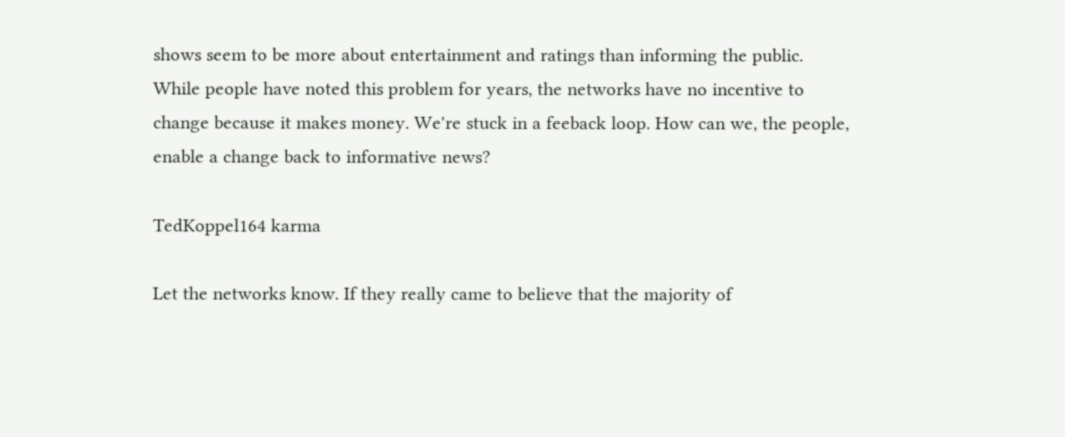shows seem to be more about entertainment and ratings than informing the public. While people have noted this problem for years, the networks have no incentive to change because it makes money. We're stuck in a feeback loop. How can we, the people, enable a change back to informative news?

TedKoppel164 karma

Let the networks know. If they really came to believe that the majority of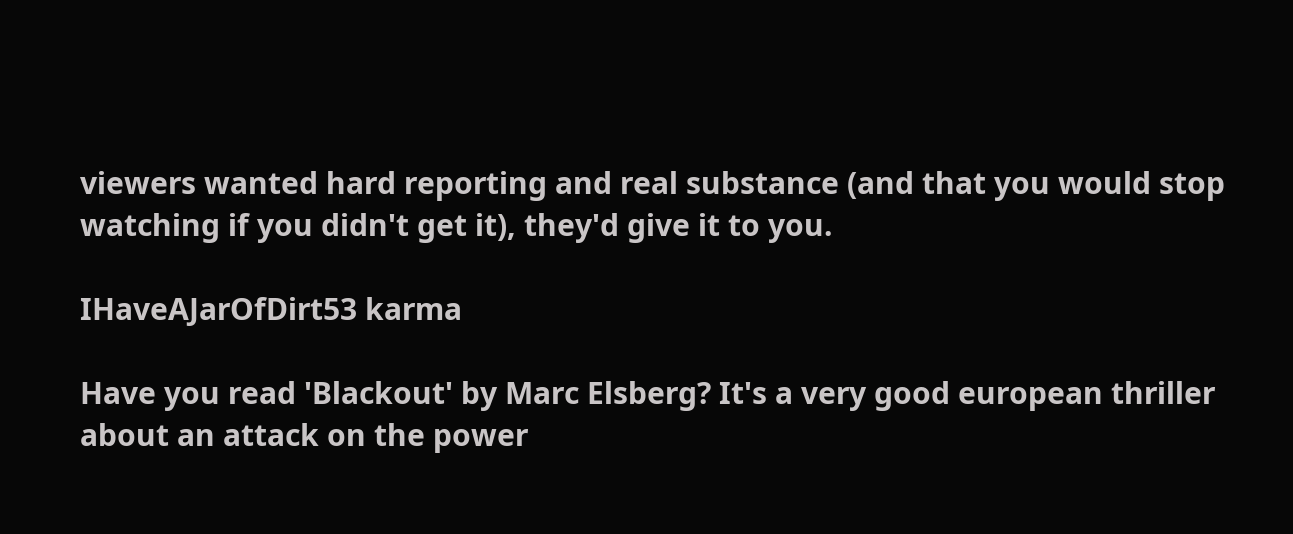viewers wanted hard reporting and real substance (and that you would stop watching if you didn't get it), they'd give it to you.

IHaveAJarOfDirt53 karma

Have you read 'Blackout' by Marc Elsberg? It's a very good european thriller about an attack on the power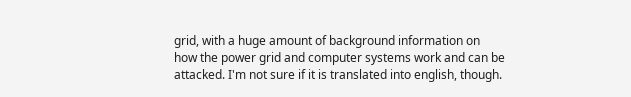grid, with a huge amount of background information on how the power grid and computer systems work and can be attacked. I'm not sure if it is translated into english, though.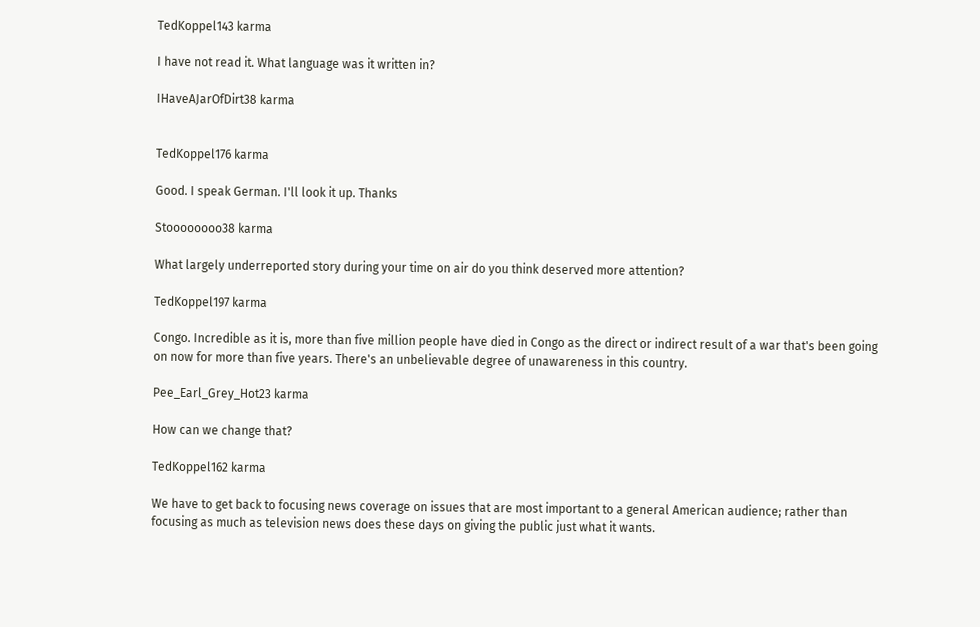TedKoppel143 karma

I have not read it. What language was it written in?

IHaveAJarOfDirt38 karma


TedKoppel176 karma

Good. I speak German. I'll look it up. Thanks

Stoooooooo38 karma

What largely underreported story during your time on air do you think deserved more attention?

TedKoppel197 karma

Congo. Incredible as it is, more than five million people have died in Congo as the direct or indirect result of a war that's been going on now for more than five years. There's an unbelievable degree of unawareness in this country.

Pee_Earl_Grey_Hot23 karma

How can we change that?

TedKoppel162 karma

We have to get back to focusing news coverage on issues that are most important to a general American audience; rather than focusing as much as television news does these days on giving the public just what it wants.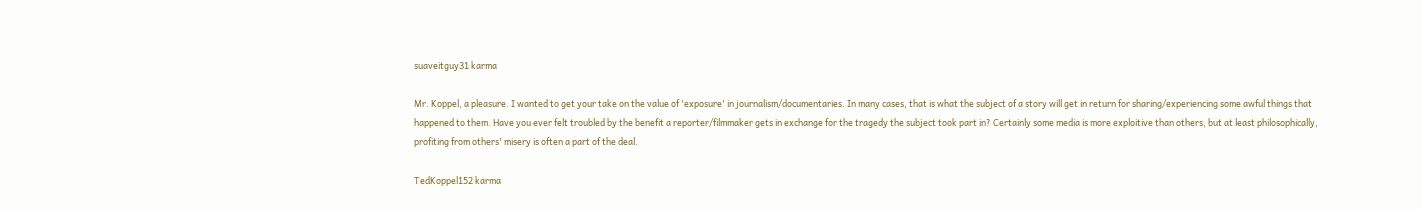suaveitguy31 karma

Mr. Koppel, a pleasure. I wanted to get your take on the value of 'exposure' in journalism/documentaries. In many cases, that is what the subject of a story will get in return for sharing/experiencing some awful things that happened to them. Have you ever felt troubled by the benefit a reporter/filmmaker gets in exchange for the tragedy the subject took part in? Certainly some media is more exploitive than others, but at least philosophically, profiting from others' misery is often a part of the deal.

TedKoppel152 karma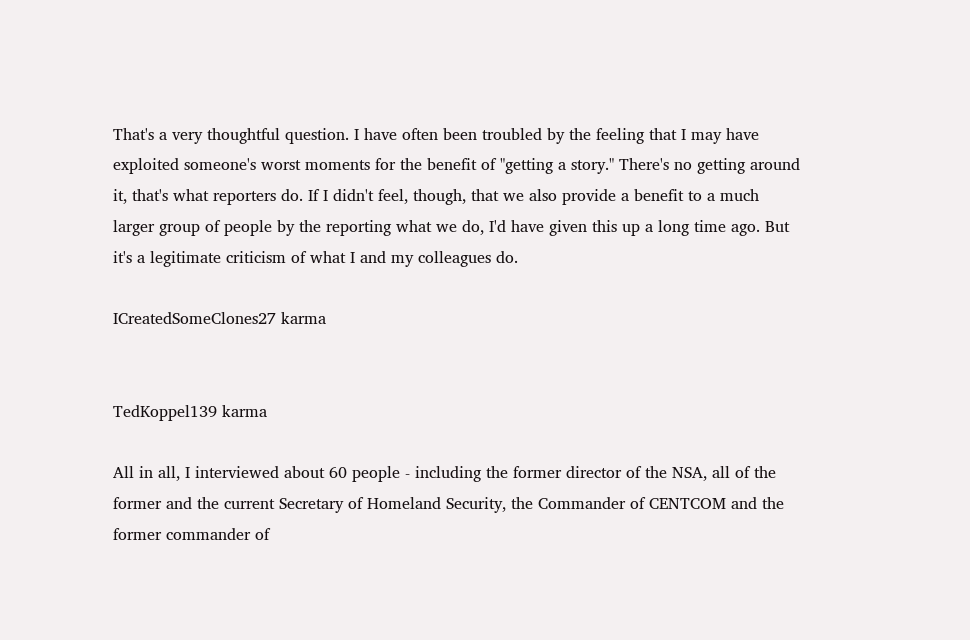That's a very thoughtful question. I have often been troubled by the feeling that I may have exploited someone's worst moments for the benefit of "getting a story." There's no getting around it, that's what reporters do. If I didn't feel, though, that we also provide a benefit to a much larger group of people by the reporting what we do, I'd have given this up a long time ago. But it's a legitimate criticism of what I and my colleagues do.

ICreatedSomeClones27 karma


TedKoppel139 karma

All in all, I interviewed about 60 people - including the former director of the NSA, all of the former and the current Secretary of Homeland Security, the Commander of CENTCOM and the former commander of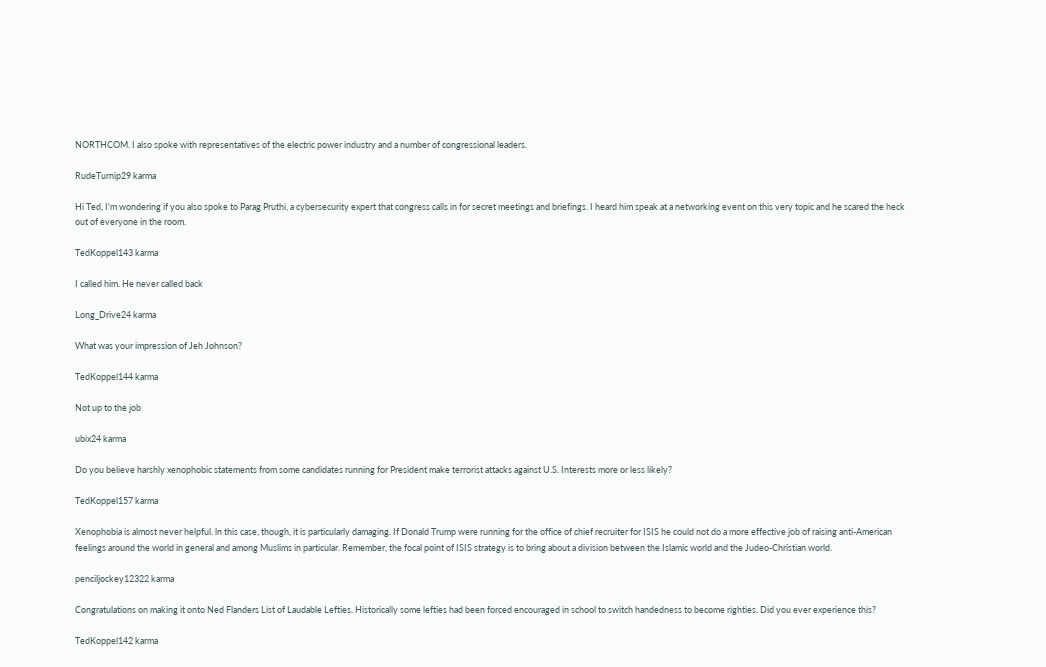NORTHCOM. I also spoke with representatives of the electric power industry and a number of congressional leaders.

RudeTurnip29 karma

Hi Ted, I'm wondering if you also spoke to Parag Pruthi, a cybersecurity expert that congress calls in for secret meetings and briefings. I heard him speak at a networking event on this very topic and he scared the heck out of everyone in the room.

TedKoppel143 karma

I called him. He never called back

Long_Drive24 karma

What was your impression of Jeh Johnson?

TedKoppel144 karma

Not up to the job

ubix24 karma

Do you believe harshly xenophobic statements from some candidates running for President make terrorist attacks against U.S. Interests more or less likely?

TedKoppel157 karma

Xenophobia is almost never helpful. ln this case, though, it is particularly damaging. If Donald Trump were running for the office of chief recruiter for ISIS he could not do a more effective job of raising anti-American feelings around the world in general and among Muslims in particular. Remember, the focal point of ISIS strategy is to bring about a division between the Islamic world and the Judeo-Christian world.

penciljockey12322 karma

Congratulations on making it onto Ned Flanders List of Laudable Lefties. Historically some lefties had been forced encouraged in school to switch handedness to become righties. Did you ever experience this?

TedKoppel142 karma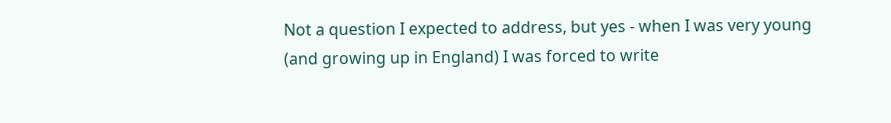Not a question I expected to address, but yes - when I was very young (and growing up in England) I was forced to write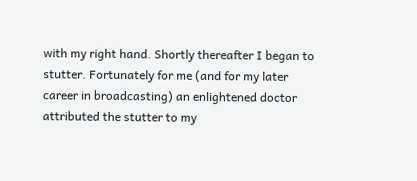with my right hand. Shortly thereafter I began to stutter. Fortunately for me (and for my later career in broadcasting) an enlightened doctor attributed the stutter to my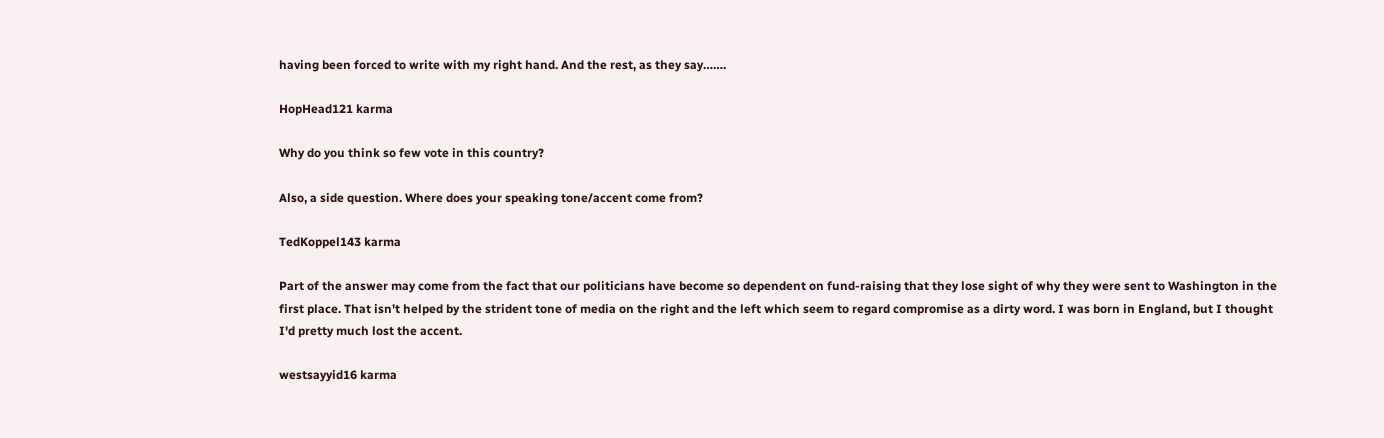having been forced to write with my right hand. And the rest, as they say…….

HopHead121 karma

Why do you think so few vote in this country?

Also, a side question. Where does your speaking tone/accent come from?

TedKoppel143 karma

Part of the answer may come from the fact that our politicians have become so dependent on fund-raising that they lose sight of why they were sent to Washington in the first place. That isn't helped by the strident tone of media on the right and the left which seem to regard compromise as a dirty word. I was born in England, but I thought I'd pretty much lost the accent.

westsayyid16 karma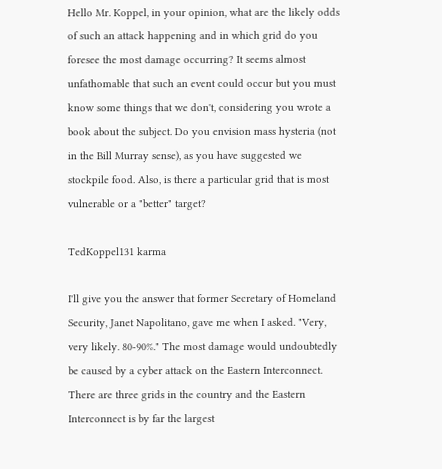Hello Mr. Koppel, in your opinion, what are the likely odds of such an attack happening and in which grid do you foresee the most damage occurring? It seems almost unfathomable that such an event could occur but you must know some things that we don't, considering you wrote a book about the subject. Do you envision mass hysteria (not in the Bill Murray sense), as you have suggested we stockpile food. Also, is there a particular grid that is most vulnerable or a "better" target?

TedKoppel131 karma

I'll give you the answer that former Secretary of Homeland Security, Janet Napolitano, gave me when I asked. "Very, very likely. 80-90%." The most damage would undoubtedly be caused by a cyber attack on the Eastern Interconnect. There are three grids in the country and the Eastern Interconnect is by far the largest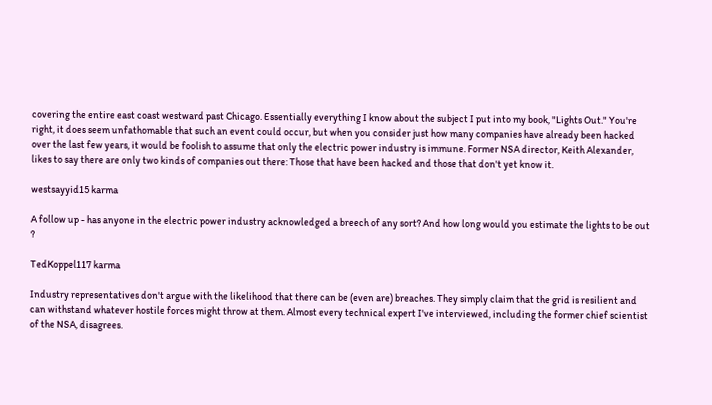covering the entire east coast westward past Chicago. Essentially everything I know about the subject I put into my book, "Lights Out." You're right, it does seem unfathomable that such an event could occur, but when you consider just how many companies have already been hacked over the last few years, it would be foolish to assume that only the electric power industry is immune. Former NSA director, Keith Alexander, likes to say there are only two kinds of companies out there: Those that have been hacked and those that don't yet know it.

westsayyid15 karma

A follow up - has anyone in the electric power industry acknowledged a breech of any sort? And how long would you estimate the lights to be out ?

TedKoppel117 karma

Industry representatives don't argue with the likelihood that there can be (even are) breaches. They simply claim that the grid is resilient and can withstand whatever hostile forces might throw at them. Almost every technical expert I've interviewed, including the former chief scientist of the NSA, disagrees.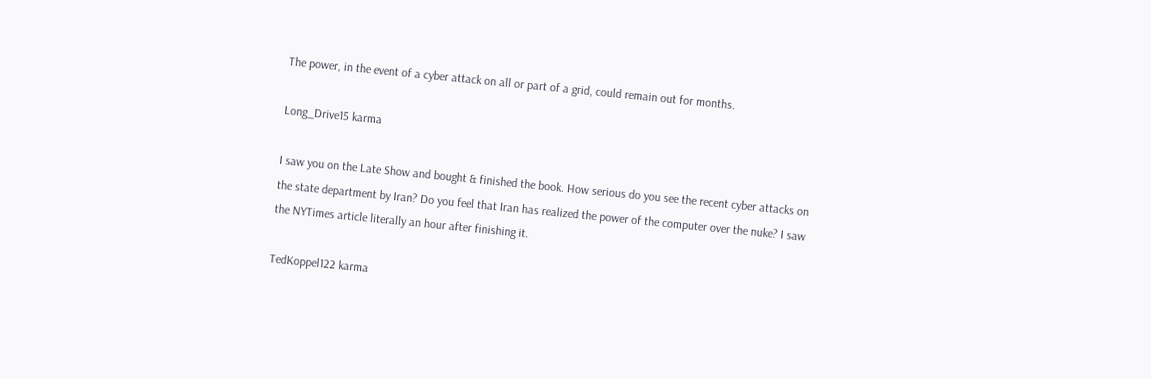The power, in the event of a cyber attack on all or part of a grid, could remain out for months.

Long_Drive15 karma

I saw you on the Late Show and bought & finished the book. How serious do you see the recent cyber attacks on the state department by Iran? Do you feel that Iran has realized the power of the computer over the nuke? I saw the NYTimes article literally an hour after finishing it.

TedKoppel122 karma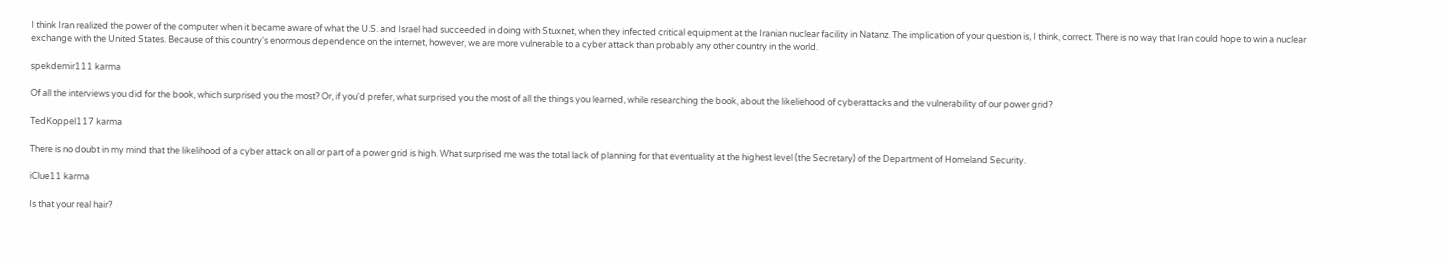I think Iran realized the power of the computer when it became aware of what the U.S. and Israel had succeeded in doing with Stuxnet, when they infected critical equipment at the Iranian nuclear facility in Natanz. The implication of your question is, I think, correct. There is no way that Iran could hope to win a nuclear exchange with the United States. Because of this country's enormous dependence on the internet, however, we are more vulnerable to a cyber attack than probably any other country in the world.

spekdemir111 karma

Of all the interviews you did for the book, which surprised you the most? Or, if you'd prefer, what surprised you the most of all the things you learned, while researching the book, about the likeliehood of cyberattacks and the vulnerability of our power grid?

TedKoppel117 karma

There is no doubt in my mind that the likelihood of a cyber attack on all or part of a power grid is high. What surprised me was the total lack of planning for that eventuality at the highest level (the Secretary) of the Department of Homeland Security.

iClue11 karma

Is that your real hair?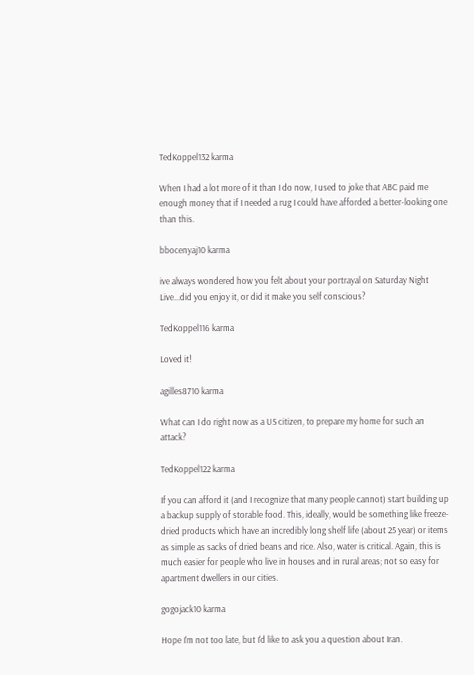TedKoppel132 karma

When I had a lot more of it than I do now, I used to joke that ABC paid me enough money that if I needed a rug I could have afforded a better-looking one than this.

bbocenyaj10 karma

ive always wondered how you felt about your portrayal on Saturday Night Live...did you enjoy it, or did it make you self conscious?

TedKoppel116 karma

Loved it!

agilles8710 karma

What can I do right now as a US citizen, to prepare my home for such an attack?

TedKoppel122 karma

If you can afford it (and I recognize that many people cannot) start building up a backup supply of storable food. This, ideally, would be something like freeze-dried products which have an incredibly long shelf life (about 25 year) or items as simple as sacks of dried beans and rice. Also, water is critical. Again, this is much easier for people who live in houses and in rural areas; not so easy for apartment dwellers in our cities.

gogojack10 karma

Hope I'm not too late, but I'd like to ask you a question about Iran.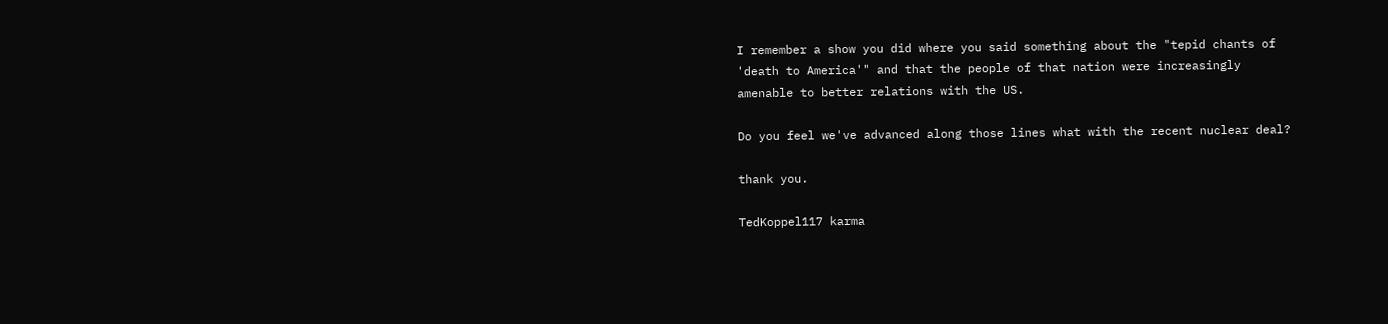I remember a show you did where you said something about the "tepid chants of 'death to America'" and that the people of that nation were increasingly amenable to better relations with the US.

Do you feel we've advanced along those lines what with the recent nuclear deal?

thank you.

TedKoppel117 karma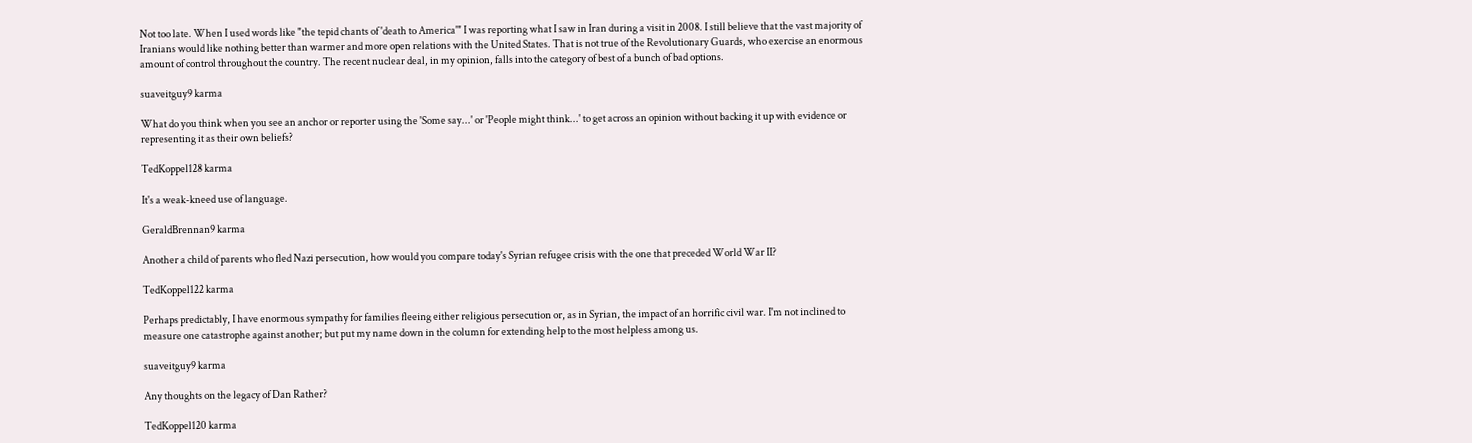Not too late. When I used words like "the tepid chants of 'death to America'" I was reporting what I saw in Iran during a visit in 2008. I still believe that the vast majority of Iranians would like nothing better than warmer and more open relations with the United States. That is not true of the Revolutionary Guards, who exercise an enormous amount of control throughout the country. The recent nuclear deal, in my opinion, falls into the category of best of a bunch of bad options.

suaveitguy9 karma

What do you think when you see an anchor or reporter using the 'Some say...' or 'People might think...' to get across an opinion without backing it up with evidence or representing it as their own beliefs?

TedKoppel128 karma

It's a weak-kneed use of language.

GeraldBrennan9 karma

Another a child of parents who fled Nazi persecution, how would you compare today's Syrian refugee crisis with the one that preceded World War II?

TedKoppel122 karma

Perhaps predictably, I have enormous sympathy for families fleeing either religious persecution or, as in Syrian, the impact of an horrific civil war. I'm not inclined to measure one catastrophe against another; but put my name down in the column for extending help to the most helpless among us.

suaveitguy9 karma

Any thoughts on the legacy of Dan Rather?

TedKoppel120 karma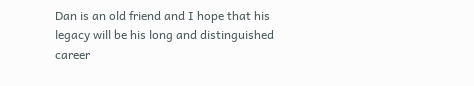Dan is an old friend and I hope that his legacy will be his long and distinguished career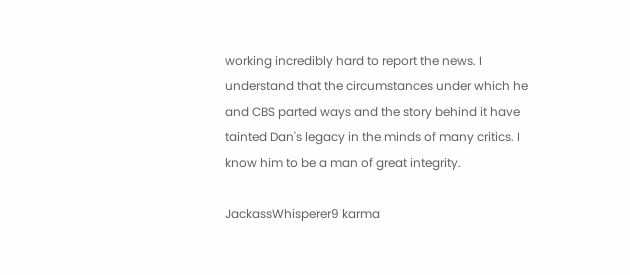working incredibly hard to report the news. I understand that the circumstances under which he and CBS parted ways and the story behind it have tainted Dan's legacy in the minds of many critics. I know him to be a man of great integrity.

JackassWhisperer9 karma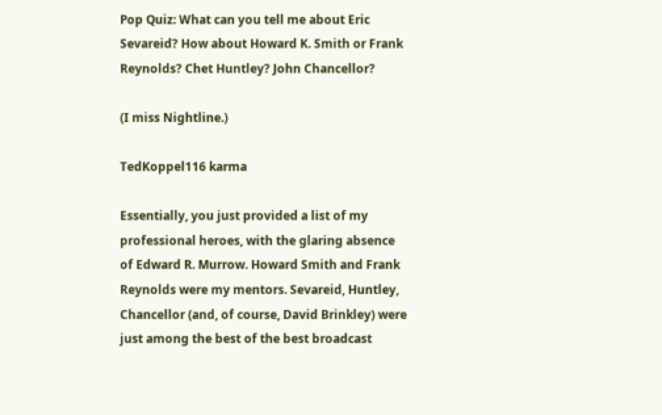Pop Quiz: What can you tell me about Eric Sevareid? How about Howard K. Smith or Frank Reynolds? Chet Huntley? John Chancellor?

(I miss Nightline.)

TedKoppel116 karma

Essentially, you just provided a list of my professional heroes, with the glaring absence of Edward R. Murrow. Howard Smith and Frank Reynolds were my mentors. Sevareid, Huntley, Chancellor (and, of course, David Brinkley) were just among the best of the best broadcast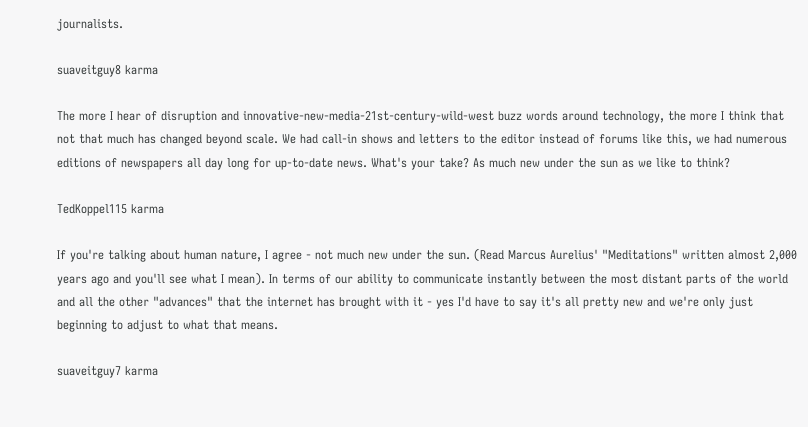journalists.

suaveitguy8 karma

The more I hear of disruption and innovative-new-media-21st-century-wild-west buzz words around technology, the more I think that not that much has changed beyond scale. We had call-in shows and letters to the editor instead of forums like this, we had numerous editions of newspapers all day long for up-to-date news. What's your take? As much new under the sun as we like to think?

TedKoppel115 karma

If you're talking about human nature, I agree - not much new under the sun. (Read Marcus Aurelius' "Meditations" written almost 2,000 years ago and you'll see what I mean). In terms of our ability to communicate instantly between the most distant parts of the world and all the other "advances" that the internet has brought with it - yes I'd have to say it's all pretty new and we're only just beginning to adjust to what that means.

suaveitguy7 karma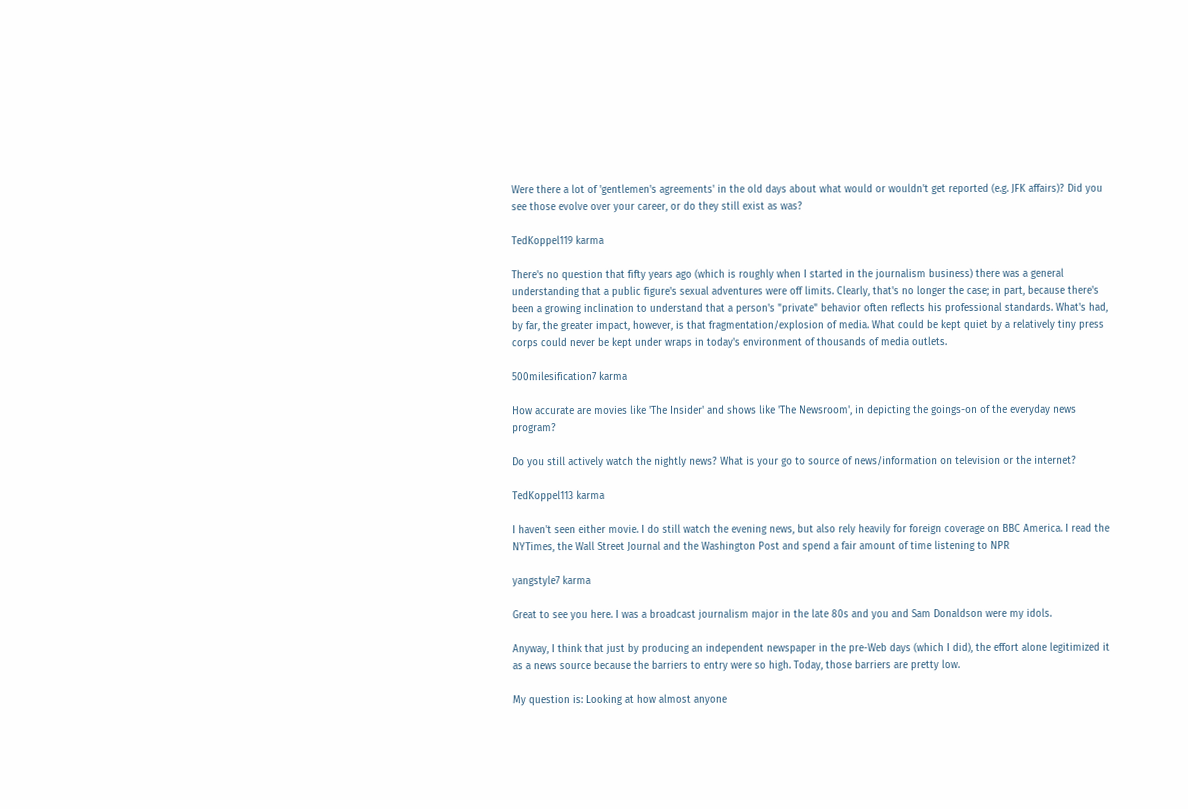Were there a lot of 'gentlemen's agreements' in the old days about what would or wouldn't get reported (e.g. JFK affairs)? Did you see those evolve over your career, or do they still exist as was?

TedKoppel119 karma

There's no question that fifty years ago (which is roughly when I started in the journalism business) there was a general understanding that a public figure's sexual adventures were off limits. Clearly, that's no longer the case; in part, because there's been a growing inclination to understand that a person's "private" behavior often reflects his professional standards. What's had, by far, the greater impact, however, is that fragmentation/explosion of media. What could be kept quiet by a relatively tiny press corps could never be kept under wraps in today's environment of thousands of media outlets.

500milesification7 karma

How accurate are movies like 'The Insider' and shows like 'The Newsroom', in depicting the goings-on of the everyday news program?

Do you still actively watch the nightly news? What is your go to source of news/information on television or the internet?

TedKoppel113 karma

I haven't seen either movie. I do still watch the evening news, but also rely heavily for foreign coverage on BBC America. I read the NYTimes, the Wall Street Journal and the Washington Post and spend a fair amount of time listening to NPR

yangstyle7 karma

Great to see you here. I was a broadcast journalism major in the late 80s and you and Sam Donaldson were my idols.

Anyway, I think that just by producing an independent newspaper in the pre-Web days (which I did), the effort alone legitimized it as a news source because the barriers to entry were so high. Today, those barriers are pretty low.

My question is: Looking at how almost anyone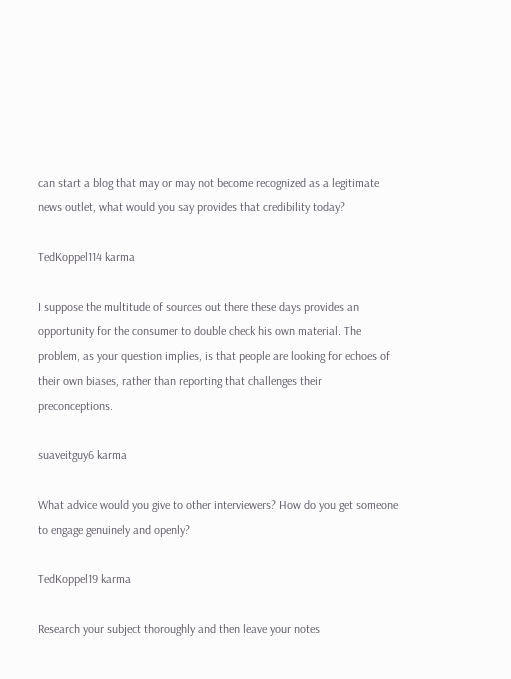can start a blog that may or may not become recognized as a legitimate news outlet, what would you say provides that credibility today?

TedKoppel114 karma

I suppose the multitude of sources out there these days provides an opportunity for the consumer to double check his own material. The problem, as your question implies, is that people are looking for echoes of their own biases, rather than reporting that challenges their preconceptions.

suaveitguy6 karma

What advice would you give to other interviewers? How do you get someone to engage genuinely and openly?

TedKoppel19 karma

Research your subject thoroughly and then leave your notes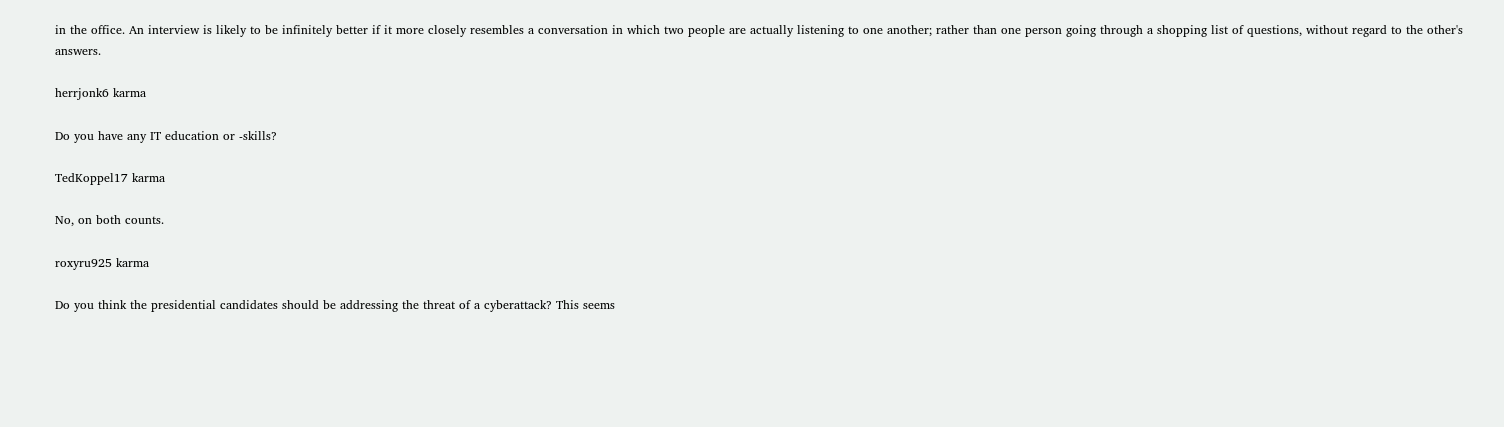in the office. An interview is likely to be infinitely better if it more closely resembles a conversation in which two people are actually listening to one another; rather than one person going through a shopping list of questions, without regard to the other's answers.

herrjonk6 karma

Do you have any IT education or -skills?

TedKoppel17 karma

No, on both counts.

roxyru925 karma

Do you think the presidential candidates should be addressing the threat of a cyberattack? This seems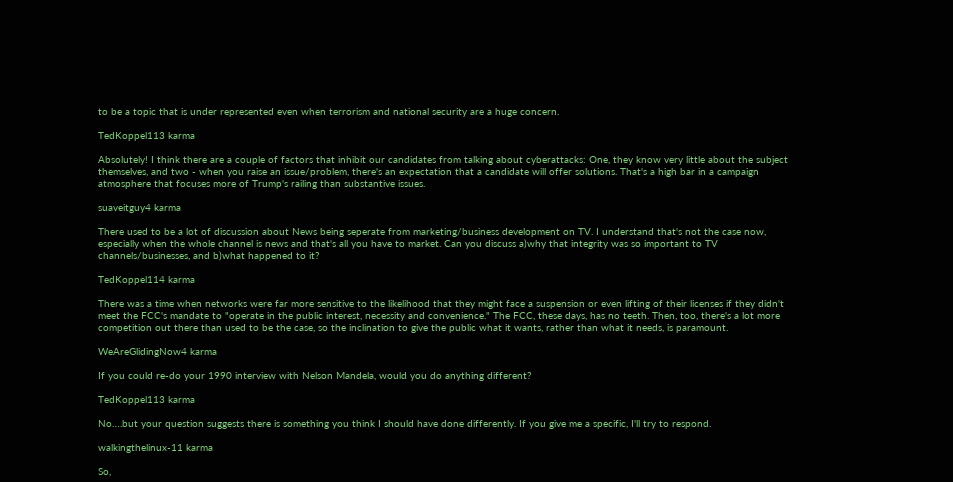to be a topic that is under represented even when terrorism and national security are a huge concern.

TedKoppel113 karma

Absolutely! I think there are a couple of factors that inhibit our candidates from talking about cyberattacks: One, they know very little about the subject themselves, and two - when you raise an issue/problem, there's an expectation that a candidate will offer solutions. That's a high bar in a campaign atmosphere that focuses more of Trump's railing than substantive issues.

suaveitguy4 karma

There used to be a lot of discussion about News being seperate from marketing/business development on TV. I understand that's not the case now, especially when the whole channel is news and that's all you have to market. Can you discuss a)why that integrity was so important to TV channels/businesses, and b)what happened to it?

TedKoppel114 karma

There was a time when networks were far more sensitive to the likelihood that they might face a suspension or even lifting of their licenses if they didn't meet the FCC's mandate to "operate in the public interest, necessity and convenience." The FCC, these days, has no teeth. Then, too, there's a lot more competition out there than used to be the case, so the inclination to give the public what it wants, rather than what it needs, is paramount.

WeAreGlidingNow4 karma

If you could re-do your 1990 interview with Nelson Mandela, would you do anything different?

TedKoppel113 karma

No….but your question suggests there is something you think I should have done differently. If you give me a specific, I'll try to respond.

walkingthelinux-11 karma

So,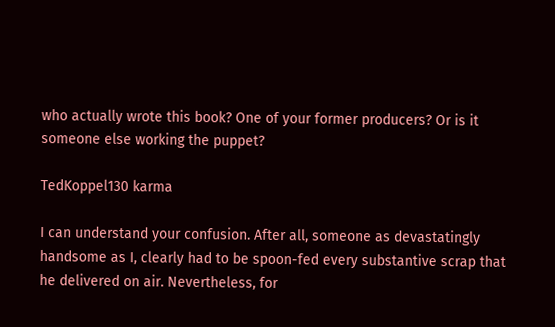who actually wrote this book? One of your former producers? Or is it someone else working the puppet?

TedKoppel130 karma

I can understand your confusion. After all, someone as devastatingly handsome as I, clearly had to be spoon-fed every substantive scrap that he delivered on air. Nevertheless, for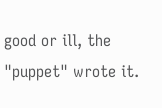good or ill, the "puppet" wrote it.